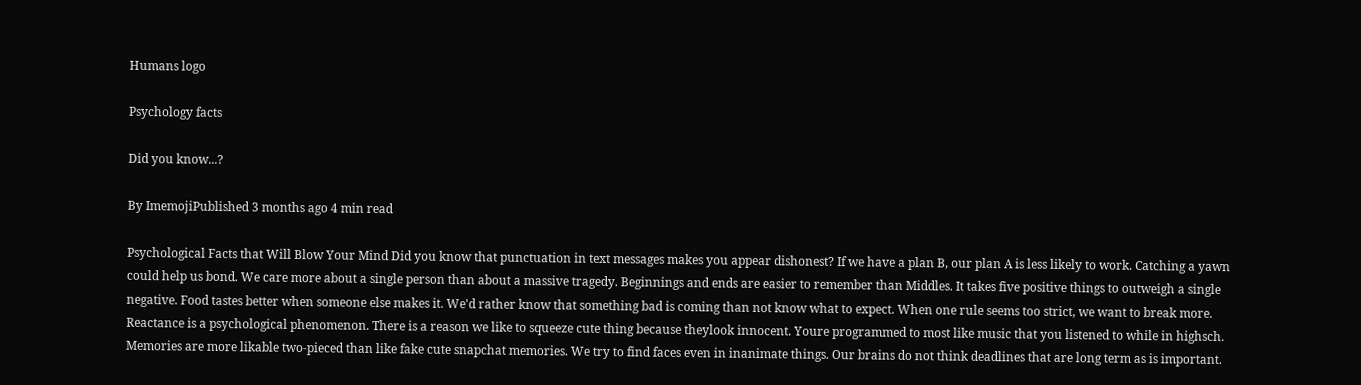Humans logo

Psychology facts

Did you know...?

By ImemojiPublished 3 months ago 4 min read

Psychological Facts that Will Blow Your Mind Did you know that punctuation in text messages makes you appear dishonest? If we have a plan B, our plan A is less likely to work. Catching a yawn could help us bond. We care more about a single person than about a massive tragedy. Beginnings and ends are easier to remember than Middles. It takes five positive things to outweigh a single negative. Food tastes better when someone else makes it. We'd rather know that something bad is coming than not know what to expect. When one rule seems too strict, we want to break more. Reactance is a psychological phenomenon. There is a reason we like to squeeze cute thing because theylook innocent. Youre programmed to most like music that you listened to while in highsch. Memories are more likable two-pieced than like fake cute snapchat memories. We try to find faces even in inanimate things. Our brains do not think deadlines that are long term as is important.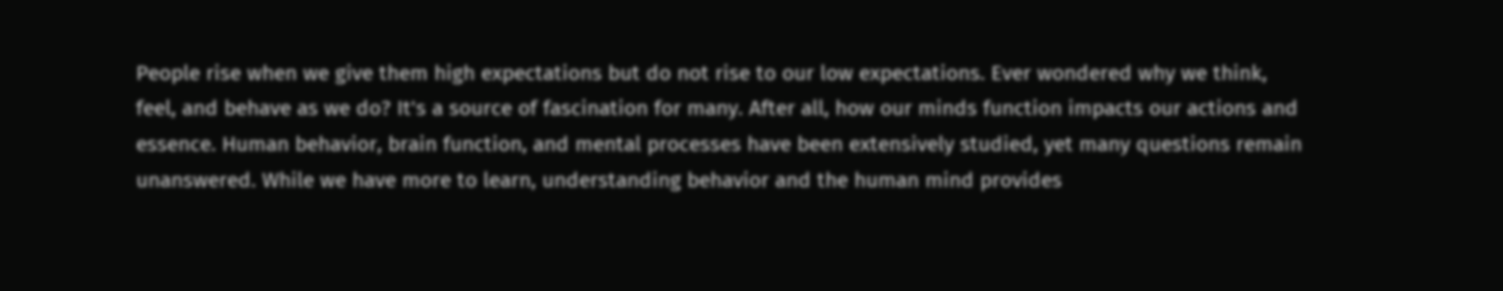People rise when we give them high expectations but do not rise to our low expectations. Ever wondered why we think, feel, and behave as we do? It's a source of fascination for many. After all, how our minds function impacts our actions and essence. Human behavior, brain function, and mental processes have been extensively studied, yet many questions remain unanswered. While we have more to learn, understanding behavior and the human mind provides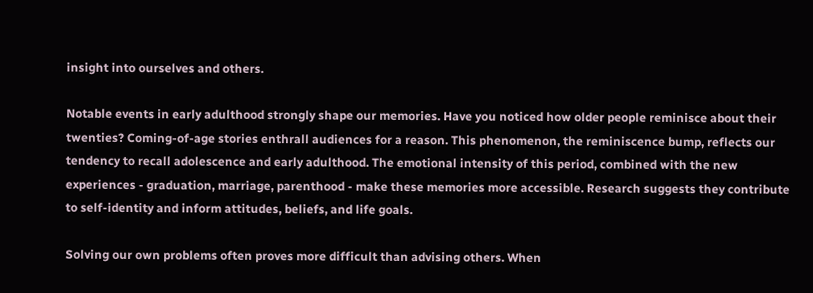insight into ourselves and others.

Notable events in early adulthood strongly shape our memories. Have you noticed how older people reminisce about their twenties? Coming-of-age stories enthrall audiences for a reason. This phenomenon, the reminiscence bump, reflects our tendency to recall adolescence and early adulthood. The emotional intensity of this period, combined with the new experiences - graduation, marriage, parenthood - make these memories more accessible. Research suggests they contribute to self-identity and inform attitudes, beliefs, and life goals.

Solving our own problems often proves more difficult than advising others. When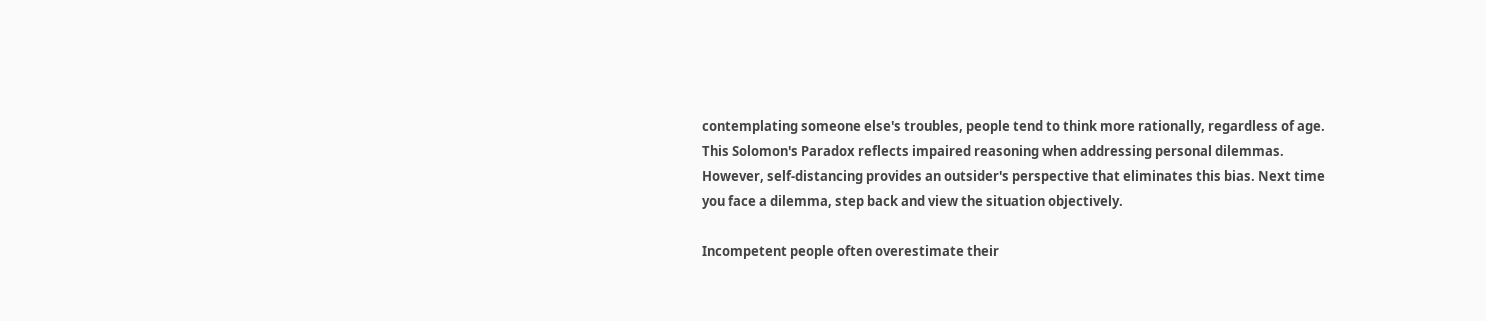contemplating someone else's troubles, people tend to think more rationally, regardless of age. This Solomon's Paradox reflects impaired reasoning when addressing personal dilemmas. However, self-distancing provides an outsider's perspective that eliminates this bias. Next time you face a dilemma, step back and view the situation objectively.

Incompetent people often overestimate their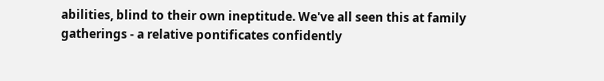abilities, blind to their own ineptitude. We've all seen this at family gatherings - a relative pontificates confidently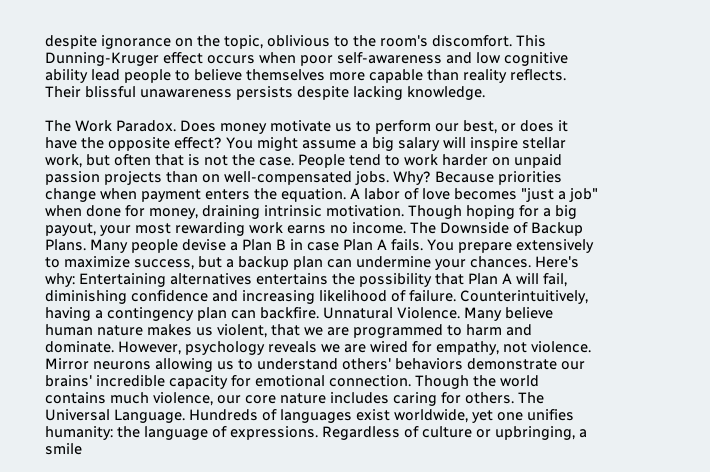despite ignorance on the topic, oblivious to the room's discomfort. This Dunning-Kruger effect occurs when poor self-awareness and low cognitive ability lead people to believe themselves more capable than reality reflects. Their blissful unawareness persists despite lacking knowledge.

The Work Paradox. Does money motivate us to perform our best, or does it have the opposite effect? You might assume a big salary will inspire stellar work, but often that is not the case. People tend to work harder on unpaid passion projects than on well-compensated jobs. Why? Because priorities change when payment enters the equation. A labor of love becomes "just a job" when done for money, draining intrinsic motivation. Though hoping for a big payout, your most rewarding work earns no income. The Downside of Backup Plans. Many people devise a Plan B in case Plan A fails. You prepare extensively to maximize success, but a backup plan can undermine your chances. Here's why: Entertaining alternatives entertains the possibility that Plan A will fail, diminishing confidence and increasing likelihood of failure. Counterintuitively, having a contingency plan can backfire. Unnatural Violence. Many believe human nature makes us violent, that we are programmed to harm and dominate. However, psychology reveals we are wired for empathy, not violence. Mirror neurons allowing us to understand others' behaviors demonstrate our brains' incredible capacity for emotional connection. Though the world contains much violence, our core nature includes caring for others. The Universal Language. Hundreds of languages exist worldwide, yet one unifies humanity: the language of expressions. Regardless of culture or upbringing, a smile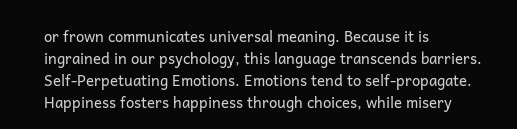or frown communicates universal meaning. Because it is ingrained in our psychology, this language transcends barriers. Self-Perpetuating Emotions. Emotions tend to self-propagate. Happiness fosters happiness through choices, while misery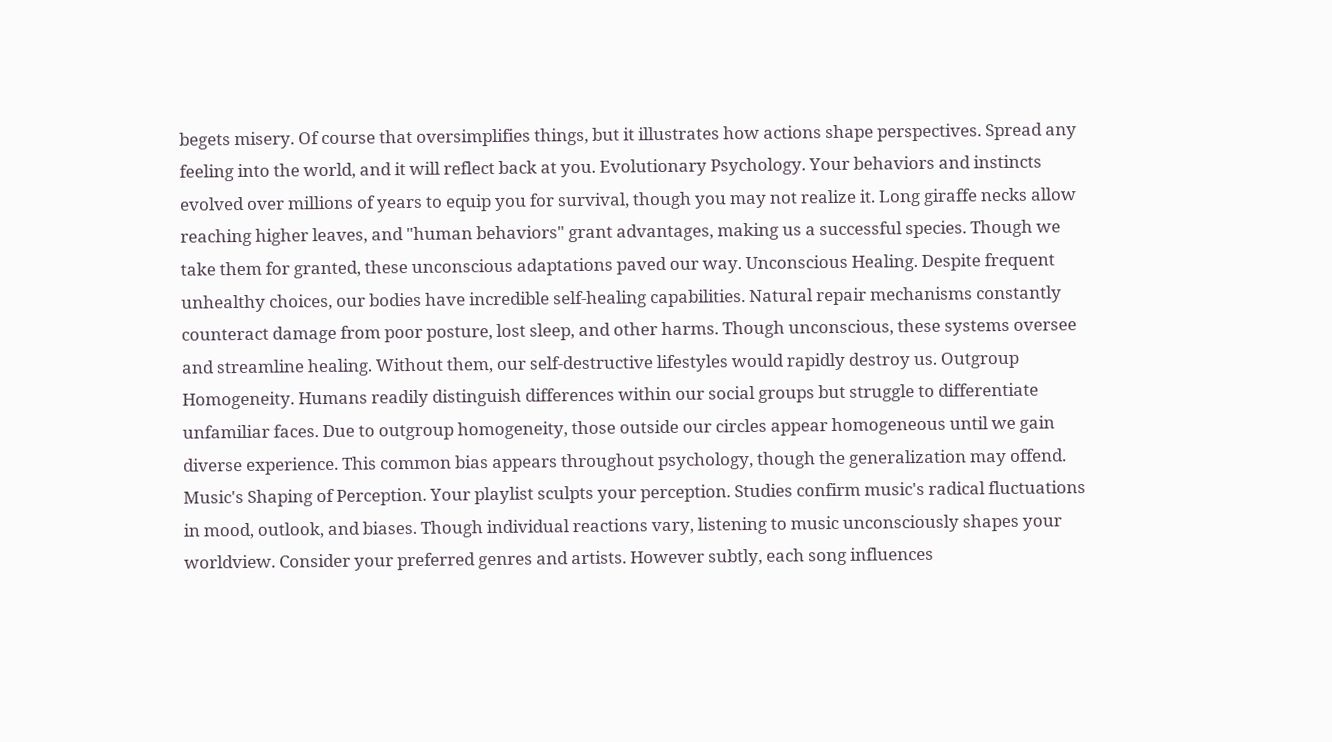begets misery. Of course that oversimplifies things, but it illustrates how actions shape perspectives. Spread any feeling into the world, and it will reflect back at you. Evolutionary Psychology. Your behaviors and instincts evolved over millions of years to equip you for survival, though you may not realize it. Long giraffe necks allow reaching higher leaves, and "human behaviors" grant advantages, making us a successful species. Though we take them for granted, these unconscious adaptations paved our way. Unconscious Healing. Despite frequent unhealthy choices, our bodies have incredible self-healing capabilities. Natural repair mechanisms constantly counteract damage from poor posture, lost sleep, and other harms. Though unconscious, these systems oversee and streamline healing. Without them, our self-destructive lifestyles would rapidly destroy us. Outgroup Homogeneity. Humans readily distinguish differences within our social groups but struggle to differentiate unfamiliar faces. Due to outgroup homogeneity, those outside our circles appear homogeneous until we gain diverse experience. This common bias appears throughout psychology, though the generalization may offend.  Music's Shaping of Perception. Your playlist sculpts your perception. Studies confirm music's radical fluctuations in mood, outlook, and biases. Though individual reactions vary, listening to music unconsciously shapes your worldview. Consider your preferred genres and artists. However subtly, each song influences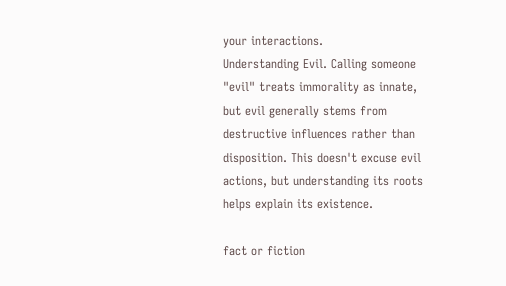your interactions.
Understanding Evil. Calling someone "evil" treats immorality as innate, but evil generally stems from destructive influences rather than disposition. This doesn't excuse evil actions, but understanding its roots helps explain its existence.

fact or fiction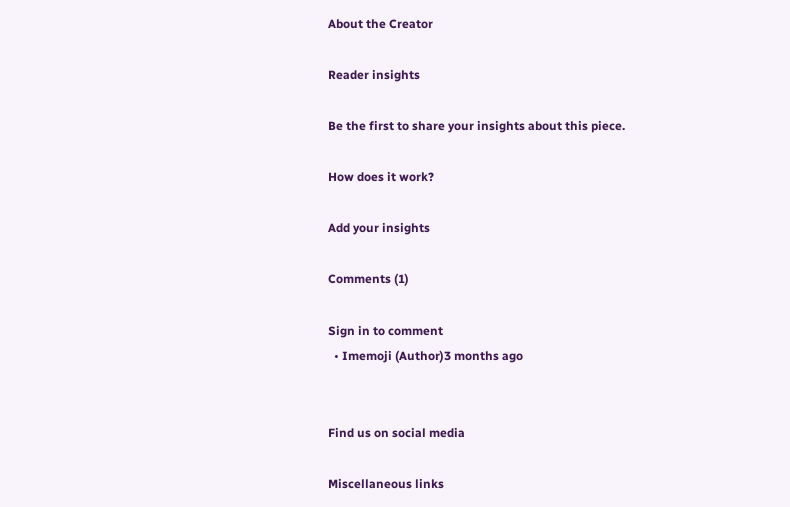About the Creator

Reader insights

Be the first to share your insights about this piece.

How does it work?

Add your insights

Comments (1)

Sign in to comment
  • Imemoji (Author)3 months ago


Find us on social media

Miscellaneous links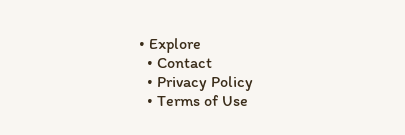• Explore
  • Contact
  • Privacy Policy
  • Terms of Use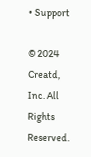• Support

© 2024 Creatd, Inc. All Rights Reserved.